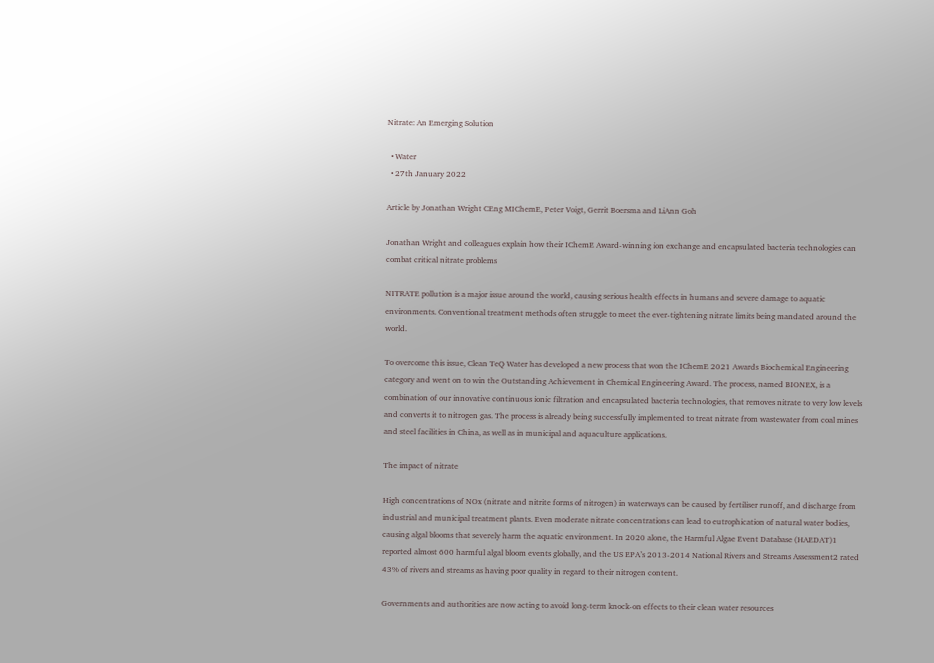Nitrate: An Emerging Solution

  • Water
  • 27th January 2022

Article by Jonathan Wright CEng MIChemE, Peter Voigt, Gerrit Boersma and LiAnn Goh

Jonathan Wright and colleagues explain how their IChemE Award-winning ion exchange and encapsulated bacteria technologies can combat critical nitrate problems

NITRATE pollution is a major issue around the world, causing serious health effects in humans and severe damage to aquatic environments. Conventional treatment methods often struggle to meet the ever-tightening nitrate limits being mandated around the world.

To overcome this issue, Clean TeQ Water has developed a new process that won the IChemE 2021 Awards Biochemical Engineering category and went on to win the Outstanding Achievement in Chemical Engineering Award. The process, named BIONEX, is a combination of our innovative continuous ionic filtration and encapsulated bacteria technologies, that removes nitrate to very low levels and converts it to nitrogen gas. The process is already being successfully implemented to treat nitrate from wastewater from coal mines and steel facilities in China, as well as in municipal and aquaculture applications.

The impact of nitrate

High concentrations of NOx (nitrate and nitrite forms of nitrogen) in waterways can be caused by fertiliser runoff, and discharge from industrial and municipal treatment plants. Even moderate nitrate concentrations can lead to eutrophication of natural water bodies, causing algal blooms that severely harm the aquatic environment. In 2020 alone, the Harmful Algae Event Database (HAEDAT)1 reported almost 600 harmful algal bloom events globally, and the US EPA’s 2013-2014 National Rivers and Streams Assessment2 rated 43% of rivers and streams as having poor quality in regard to their nitrogen content.

Governments and authorities are now acting to avoid long-term knock-on effects to their clean water resources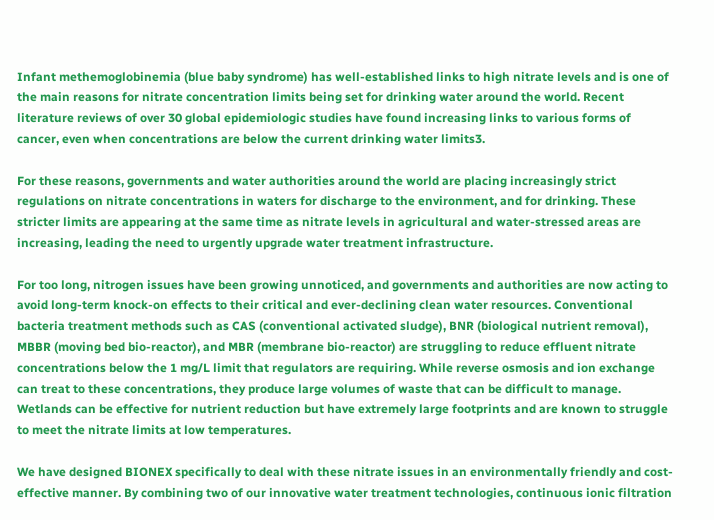Infant methemoglobinemia (blue baby syndrome) has well-established links to high nitrate levels and is one of the main reasons for nitrate concentration limits being set for drinking water around the world. Recent literature reviews of over 30 global epidemiologic studies have found increasing links to various forms of cancer, even when concentrations are below the current drinking water limits3.

For these reasons, governments and water authorities around the world are placing increasingly strict regulations on nitrate concentrations in waters for discharge to the environment, and for drinking. These stricter limits are appearing at the same time as nitrate levels in agricultural and water-stressed areas are increasing, leading the need to urgently upgrade water treatment infrastructure.

For too long, nitrogen issues have been growing unnoticed, and governments and authorities are now acting to avoid long-term knock-on effects to their critical and ever-declining clean water resources. Conventional bacteria treatment methods such as CAS (conventional activated sludge), BNR (biological nutrient removal), MBBR (moving bed bio-reactor), and MBR (membrane bio-reactor) are struggling to reduce effluent nitrate concentrations below the 1 mg/L limit that regulators are requiring. While reverse osmosis and ion exchange can treat to these concentrations, they produce large volumes of waste that can be difficult to manage. Wetlands can be effective for nutrient reduction but have extremely large footprints and are known to struggle to meet the nitrate limits at low temperatures.

We have designed BIONEX specifically to deal with these nitrate issues in an environmentally friendly and cost-effective manner. By combining two of our innovative water treatment technologies, continuous ionic filtration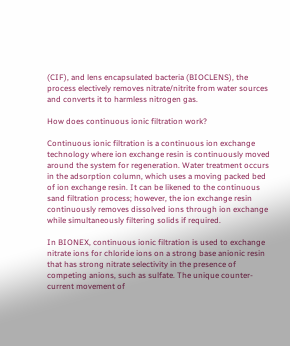(CIF), and lens encapsulated bacteria (BIOCLENS), the process electively removes nitrate/nitrite from water sources and converts it to harmless nitrogen gas.

How does continuous ionic filtration work?

Continuous ionic filtration is a continuous ion exchange technology where ion exchange resin is continuously moved around the system for regeneration. Water treatment occurs in the adsorption column, which uses a moving packed bed of ion exchange resin. It can be likened to the continuous sand filtration process; however, the ion exchange resin continuously removes dissolved ions through ion exchange while simultaneously filtering solids if required.

In BIONEX, continuous ionic filtration is used to exchange nitrate ions for chloride ions on a strong base anionic resin that has strong nitrate selectivity in the presence of competing anions, such as sulfate. The unique counter-current movement of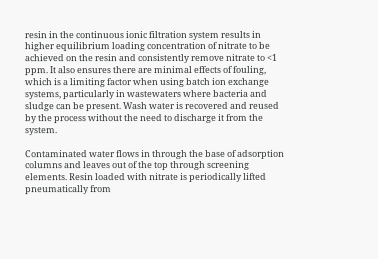resin in the continuous ionic filtration system results in higher equilibrium loading concentration of nitrate to be achieved on the resin and consistently remove nitrate to <1 ppm. It also ensures there are minimal effects of fouling, which is a limiting factor when using batch ion exchange systems, particularly in wastewaters where bacteria and sludge can be present. Wash water is recovered and reused by the process without the need to discharge it from the system.

Contaminated water flows in through the base of adsorption columns and leaves out of the top through screening elements. Resin loaded with nitrate is periodically lifted pneumatically from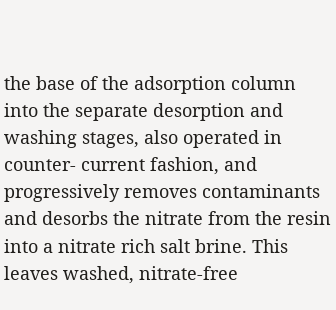the base of the adsorption column into the separate desorption and washing stages, also operated in counter- current fashion, and progressively removes contaminants and desorbs the nitrate from the resin into a nitrate rich salt brine. This leaves washed, nitrate-free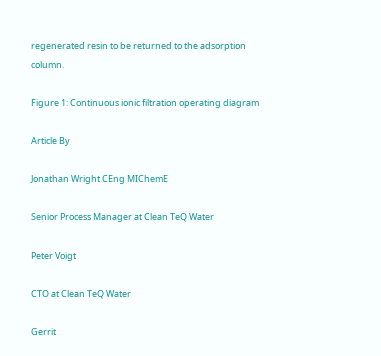regenerated resin to be returned to the adsorption column.

Figure 1: Continuous ionic filtration operating diagram

Article By

Jonathan Wright CEng MIChemE

Senior Process Manager at Clean TeQ Water

Peter Voigt

CTO at Clean TeQ Water

Gerrit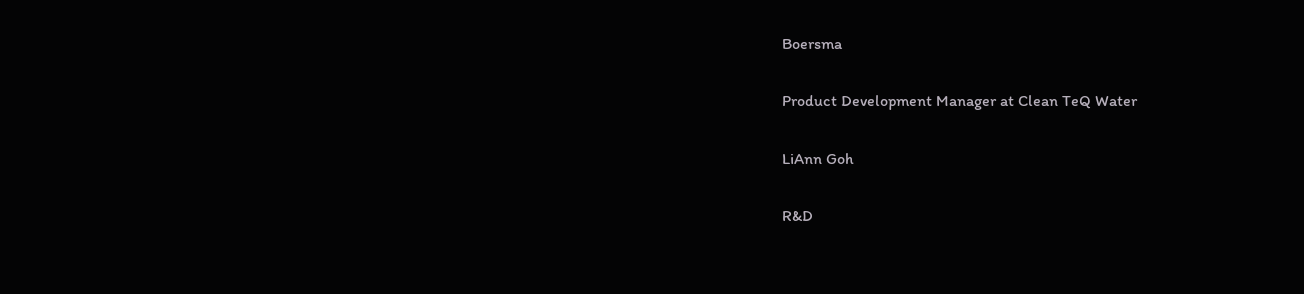Boersma

Product Development Manager at Clean TeQ Water

LiAnn Goh

R&D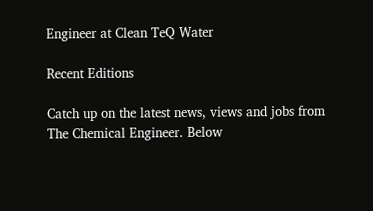Engineer at Clean TeQ Water

Recent Editions

Catch up on the latest news, views and jobs from The Chemical Engineer. Below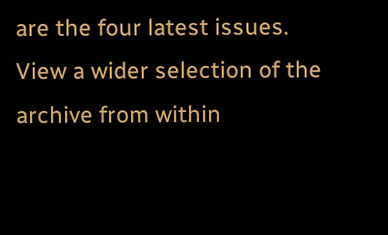are the four latest issues. View a wider selection of the archive from within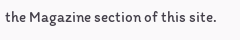the Magazine section of this site.